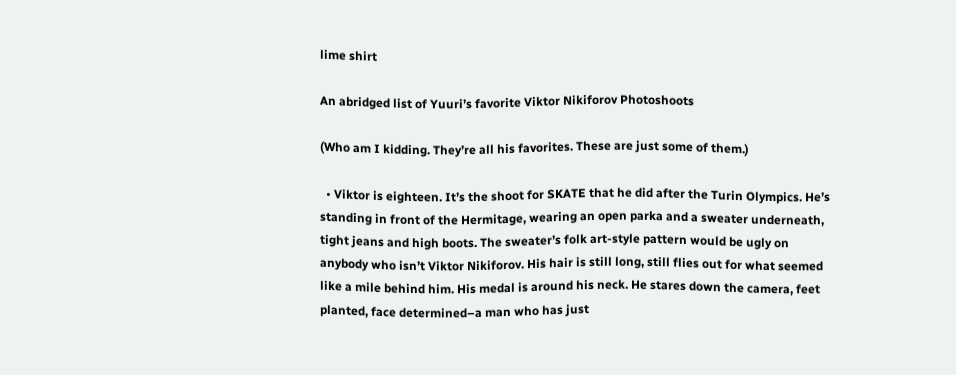lime shirt

An abridged list of Yuuri’s favorite Viktor Nikiforov Photoshoots

(Who am I kidding. They’re all his favorites. These are just some of them.)

  • Viktor is eighteen. It’s the shoot for SKATE that he did after the Turin Olympics. He’s standing in front of the Hermitage, wearing an open parka and a sweater underneath, tight jeans and high boots. The sweater’s folk art-style pattern would be ugly on anybody who isn’t Viktor Nikiforov. His hair is still long, still flies out for what seemed like a mile behind him. His medal is around his neck. He stares down the camera, feet planted, face determined–a man who has just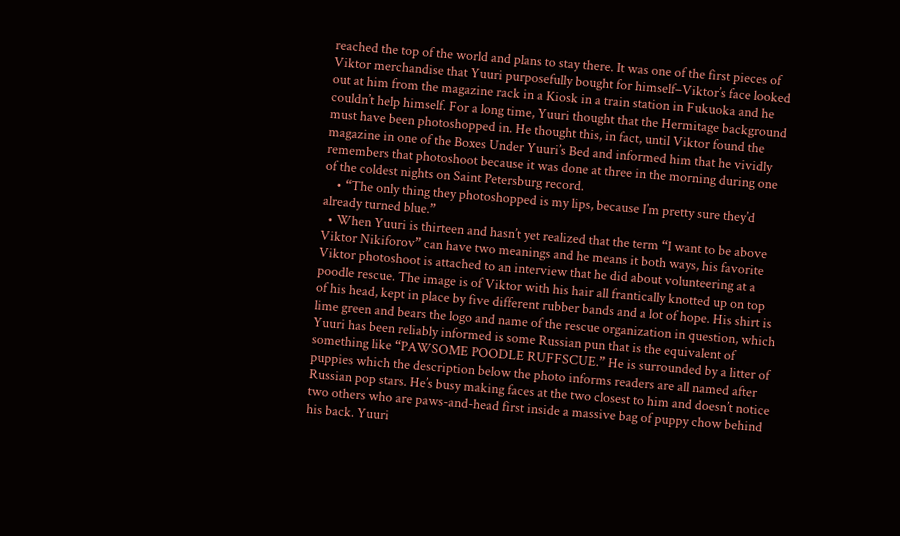reached the top of the world and plans to stay there. It was one of the first pieces of Viktor merchandise that Yuuri purposefully bought for himself–Viktor’s face looked out at him from the magazine rack in a Kiosk in a train station in Fukuoka and he couldn’t help himself. For a long time, Yuuri thought that the Hermitage background must have been photoshopped in. He thought this, in fact, until Viktor found the magazine in one of the Boxes Under Yuuri’s Bed and informed him that he vividly remembers that photoshoot because it was done at three in the morning during one of the coldest nights on Saint Petersburg record.
    • “The only thing they photoshopped is my lips, because I’m pretty sure they’d already turned blue.”
  • When Yuuri is thirteen and hasn’t yet realized that the term “I want to be above Viktor Nikiforov” can have two meanings and he means it both ways, his favorite Viktor photoshoot is attached to an interview that he did about volunteering at a poodle rescue. The image is of Viktor with his hair all frantically knotted up on top of his head, kept in place by five different rubber bands and a lot of hope. His shirt is lime green and bears the logo and name of the rescue organization in question, which Yuuri has been reliably informed is some Russian pun that is the equivalent of something like “PAWSOME POODLE RUFFSCUE.” He is surrounded by a litter of puppies which the description below the photo informs readers are all named after Russian pop stars. He’s busy making faces at the two closest to him and doesn’t notice two others who are paws-and-head first inside a massive bag of puppy chow behind his back. Yuuri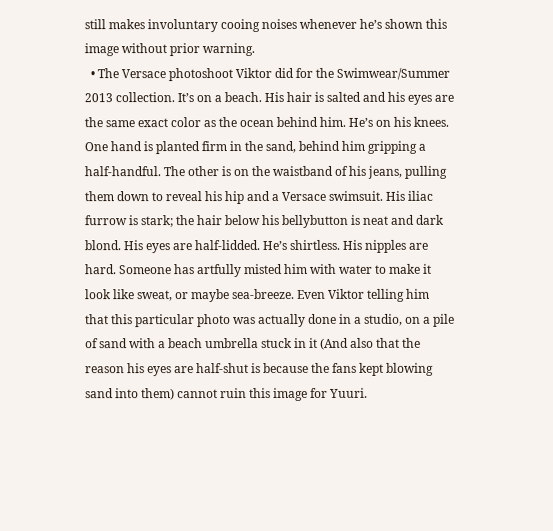still makes involuntary cooing noises whenever he’s shown this image without prior warning.
  • The Versace photoshoot Viktor did for the Swimwear/Summer 2013 collection. It’s on a beach. His hair is salted and his eyes are the same exact color as the ocean behind him. He’s on his knees. One hand is planted firm in the sand, behind him gripping a half-handful. The other is on the waistband of his jeans, pulling them down to reveal his hip and a Versace swimsuit. His iliac furrow is stark; the hair below his bellybutton is neat and dark blond. His eyes are half-lidded. He’s shirtless. His nipples are hard. Someone has artfully misted him with water to make it look like sweat, or maybe sea-breeze. Even Viktor telling him that this particular photo was actually done in a studio, on a pile of sand with a beach umbrella stuck in it (And also that the reason his eyes are half-shut is because the fans kept blowing sand into them) cannot ruin this image for Yuuri.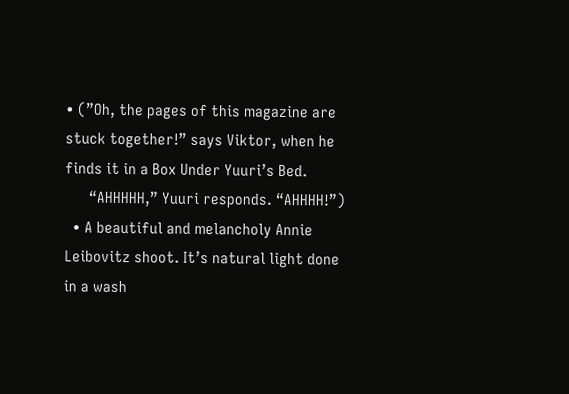• (”Oh, the pages of this magazine are stuck together!” says Viktor, when he finds it in a Box Under Yuuri’s Bed.
      “AHHHHH,” Yuuri responds. “AHHHH!”)
  • A beautiful and melancholy Annie Leibovitz shoot. It’s natural light done in a wash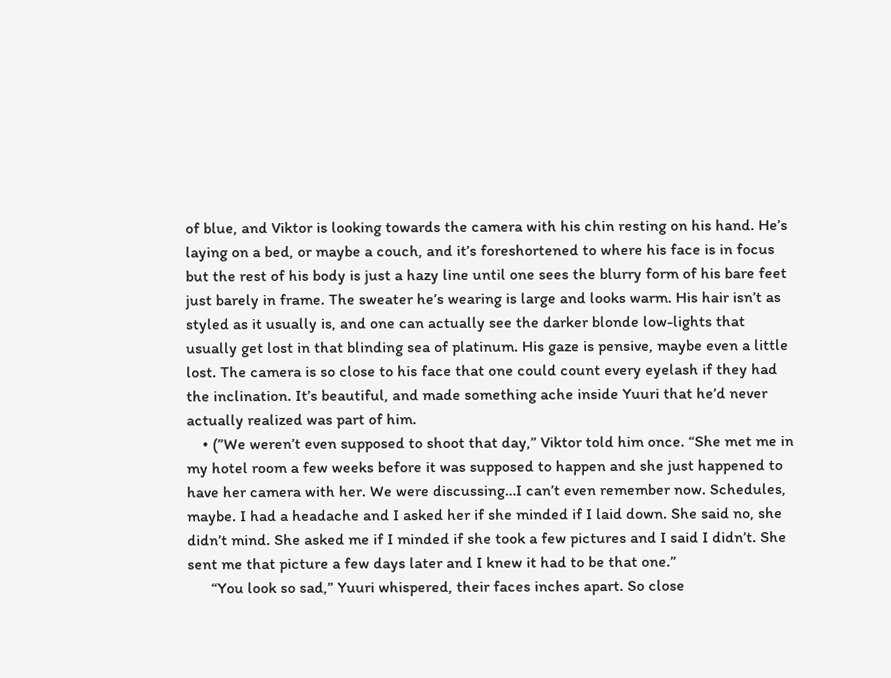of blue, and Viktor is looking towards the camera with his chin resting on his hand. He’s laying on a bed, or maybe a couch, and it’s foreshortened to where his face is in focus but the rest of his body is just a hazy line until one sees the blurry form of his bare feet just barely in frame. The sweater he’s wearing is large and looks warm. His hair isn’t as styled as it usually is, and one can actually see the darker blonde low-lights that usually get lost in that blinding sea of platinum. His gaze is pensive, maybe even a little lost. The camera is so close to his face that one could count every eyelash if they had the inclination. It’s beautiful, and made something ache inside Yuuri that he’d never actually realized was part of him.
    • (”We weren’t even supposed to shoot that day,” Viktor told him once. “She met me in my hotel room a few weeks before it was supposed to happen and she just happened to have her camera with her. We were discussing…I can’t even remember now. Schedules, maybe. I had a headache and I asked her if she minded if I laid down. She said no, she didn’t mind. She asked me if I minded if she took a few pictures and I said I didn’t. She sent me that picture a few days later and I knew it had to be that one.”
      “You look so sad,” Yuuri whispered, their faces inches apart. So close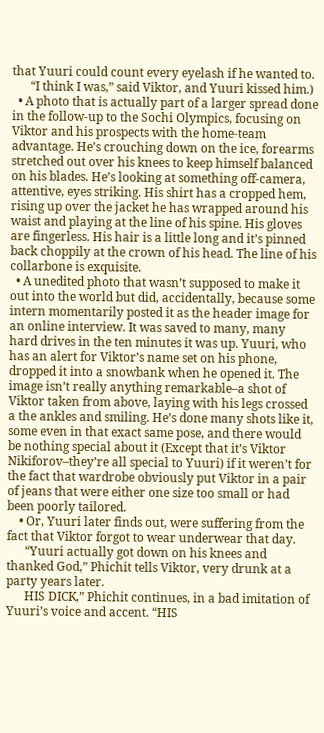that Yuuri could count every eyelash if he wanted to.
      “I think I was,” said Viktor, and Yuuri kissed him.)
  • A photo that is actually part of a larger spread done in the follow-up to the Sochi Olympics, focusing on Viktor and his prospects with the home-team advantage. He’s crouching down on the ice, forearms stretched out over his knees to keep himself balanced on his blades. He’s looking at something off-camera, attentive, eyes striking. His shirt has a cropped hem, rising up over the jacket he has wrapped around his waist and playing at the line of his spine. His gloves are fingerless. His hair is a little long and it’s pinned back choppily at the crown of his head. The line of his collarbone is exquisite.
  • A unedited photo that wasn’t supposed to make it out into the world but did, accidentally, because some intern momentarily posted it as the header image for an online interview. It was saved to many, many hard drives in the ten minutes it was up. Yuuri, who has an alert for Viktor’s name set on his phone, dropped it into a snowbank when he opened it. The image isn’t really anything remarkable–a shot of Viktor taken from above, laying with his legs crossed a the ankles and smiling. He’s done many shots like it, some even in that exact same pose, and there would be nothing special about it (Except that it’s Viktor Nikiforov–they’re all special to Yuuri) if it weren’t for the fact that wardrobe obviously put Viktor in a pair of jeans that were either one size too small or had been poorly tailored.
    • Or, Yuuri later finds out, were suffering from the fact that Viktor forgot to wear underwear that day.
      “Yuuri actually got down on his knees and thanked God,” Phichit tells Viktor, very drunk at a party years later.
      HIS DICK,” Phichit continues, in a bad imitation of Yuuri’s voice and accent. “HIS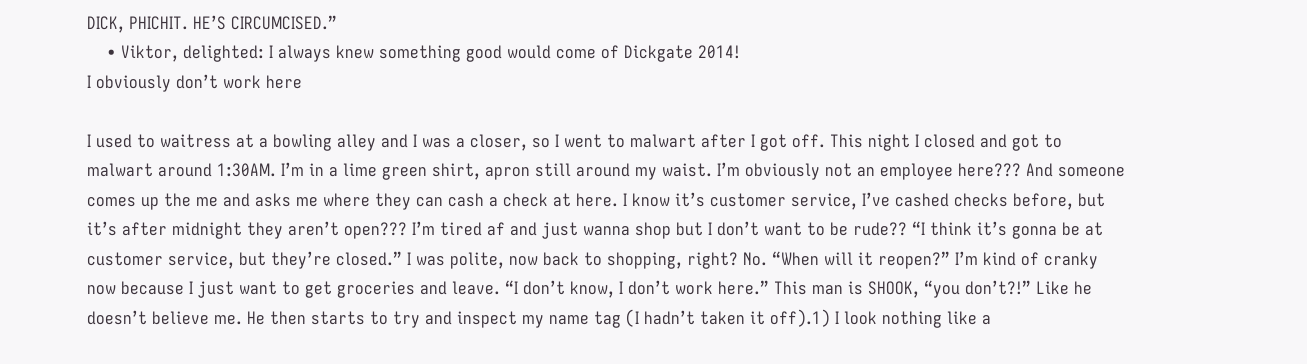DICK, PHICHIT. HE’S CIRCUMCISED.”
    • Viktor, delighted: I always knew something good would come of Dickgate 2014!
I obviously don’t work here

I used to waitress at a bowling alley and I was a closer, so I went to malwart after I got off. This night I closed and got to malwart around 1:30AM. I’m in a lime green shirt, apron still around my waist. I’m obviously not an employee here??? And someone comes up the me and asks me where they can cash a check at here. I know it’s customer service, I’ve cashed checks before, but it’s after midnight they aren’t open??? I’m tired af and just wanna shop but I don’t want to be rude?? “I think it’s gonna be at customer service, but they’re closed.” I was polite, now back to shopping, right? No. “When will it reopen?” I’m kind of cranky now because I just want to get groceries and leave. “I don’t know, I don’t work here.” This man is SHOOK, “you don’t?!” Like he doesn’t believe me. He then starts to try and inspect my name tag (I hadn’t taken it off).1) I look nothing like a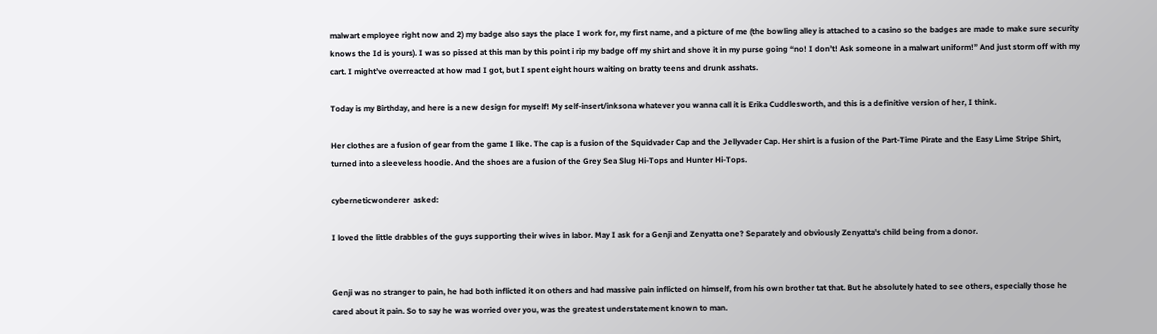malwart employee right now and 2) my badge also says the place I work for, my first name, and a picture of me (the bowling alley is attached to a casino so the badges are made to make sure security knows the Id is yours). I was so pissed at this man by this point i rip my badge off my shirt and shove it in my purse going “no! I don’t! Ask someone in a malwart uniform!” And just storm off with my cart. I might’ve overreacted at how mad I got, but I spent eight hours waiting on bratty teens and drunk asshats.

Today is my Birthday, and here is a new design for myself! My self-insert/inksona whatever you wanna call it is Erika Cuddlesworth, and this is a definitive version of her, I think.

Her clothes are a fusion of gear from the game I like. The cap is a fusion of the Squidvader Cap and the Jellyvader Cap. Her shirt is a fusion of the Part-Time Pirate and the Easy Lime Stripe Shirt, turned into a sleeveless hoodie. And the shoes are a fusion of the Grey Sea Slug Hi-Tops and Hunter Hi-Tops.

cyberneticwonderer  asked:

I loved the little drabbles of the guys supporting their wives in labor. May I ask for a Genji and Zenyatta one? Separately and obviously Zenyatta's child being from a donor.


Genji was no stranger to pain, he had both inflicted it on others and had massive pain inflicted on himself, from his own brother tat that. But he absolutely hated to see others, especially those he cared about it pain. So to say he was worried over you, was the greatest understatement known to man.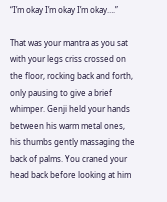“I’m okay I’m okay I’m okay….”

That was your mantra as you sat with your legs criss crossed on the floor, rocking back and forth, only pausing to give a brief whimper. Genji held your hands between his warm metal ones, his thumbs gently massaging the back of palms. You craned your head back before looking at him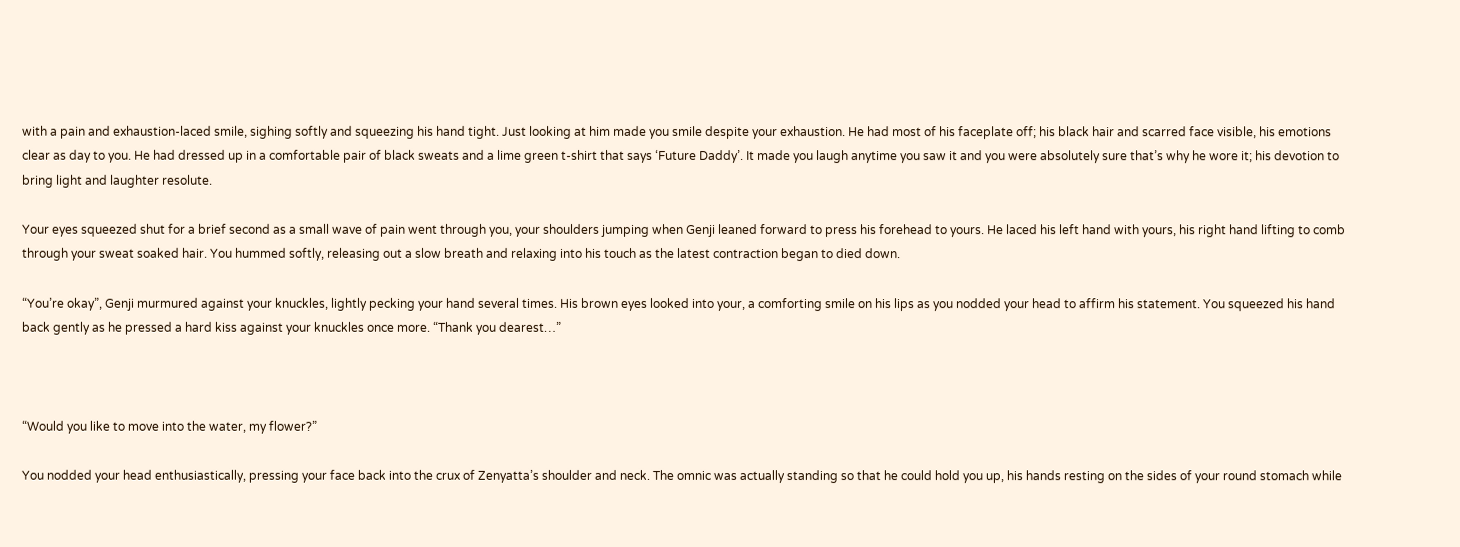with a pain and exhaustion-laced smile, sighing softly and squeezing his hand tight. Just looking at him made you smile despite your exhaustion. He had most of his faceplate off; his black hair and scarred face visible, his emotions clear as day to you. He had dressed up in a comfortable pair of black sweats and a lime green t-shirt that says ‘Future Daddy’. It made you laugh anytime you saw it and you were absolutely sure that’s why he wore it; his devotion to bring light and laughter resolute.

Your eyes squeezed shut for a brief second as a small wave of pain went through you, your shoulders jumping when Genji leaned forward to press his forehead to yours. He laced his left hand with yours, his right hand lifting to comb through your sweat soaked hair. You hummed softly, releasing out a slow breath and relaxing into his touch as the latest contraction began to died down.

“You’re okay”, Genji murmured against your knuckles, lightly pecking your hand several times. His brown eyes looked into your, a comforting smile on his lips as you nodded your head to affirm his statement. You squeezed his hand back gently as he pressed a hard kiss against your knuckles once more. “Thank you dearest…”



“Would you like to move into the water, my flower?”

You nodded your head enthusiastically, pressing your face back into the crux of Zenyatta’s shoulder and neck. The omnic was actually standing so that he could hold you up, his hands resting on the sides of your round stomach while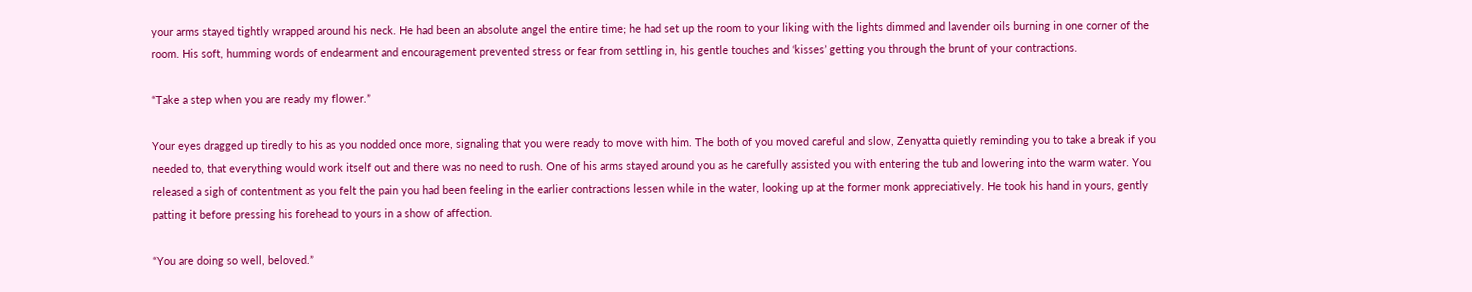your arms stayed tightly wrapped around his neck. He had been an absolute angel the entire time; he had set up the room to your liking with the lights dimmed and lavender oils burning in one corner of the room. His soft, humming words of endearment and encouragement prevented stress or fear from settling in, his gentle touches and ‘kisses’ getting you through the brunt of your contractions.

“Take a step when you are ready my flower.”

Your eyes dragged up tiredly to his as you nodded once more, signaling that you were ready to move with him. The both of you moved careful and slow, Zenyatta quietly reminding you to take a break if you needed to, that everything would work itself out and there was no need to rush. One of his arms stayed around you as he carefully assisted you with entering the tub and lowering into the warm water. You released a sigh of contentment as you felt the pain you had been feeling in the earlier contractions lessen while in the water, looking up at the former monk appreciatively. He took his hand in yours, gently patting it before pressing his forehead to yours in a show of affection.

“You are doing so well, beloved.”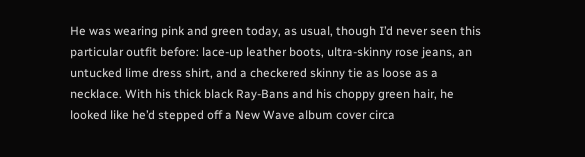He was wearing pink and green today, as usual, though I’d never seen this particular outfit before: lace-up leather boots, ultra-skinny rose jeans, an untucked lime dress shirt, and a checkered skinny tie as loose as a necklace. With his thick black Ray-Bans and his choppy green hair, he looked like he’d stepped off a New Wave album cover circa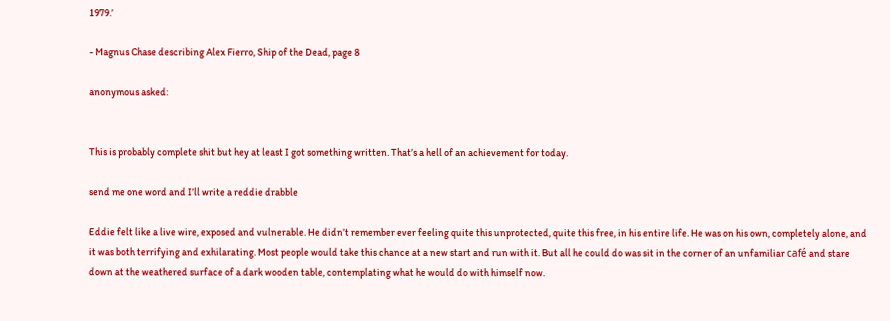1979.’

- Magnus Chase describing Alex Fierro, Ship of the Dead, page 8

anonymous asked:


This is probably complete shit but hey at least I got something written. That’s a hell of an achievement for today.

send me one word and I’ll write a reddie drabble

Eddie felt like a live wire, exposed and vulnerable. He didn’t remember ever feeling quite this unprotected, quite this free, in his entire life. He was on his own, completely alone, and it was both terrifying and exhilarating. Most people would take this chance at a new start and run with it. But all he could do was sit in the corner of an unfamiliar café and stare down at the weathered surface of a dark wooden table, contemplating what he would do with himself now.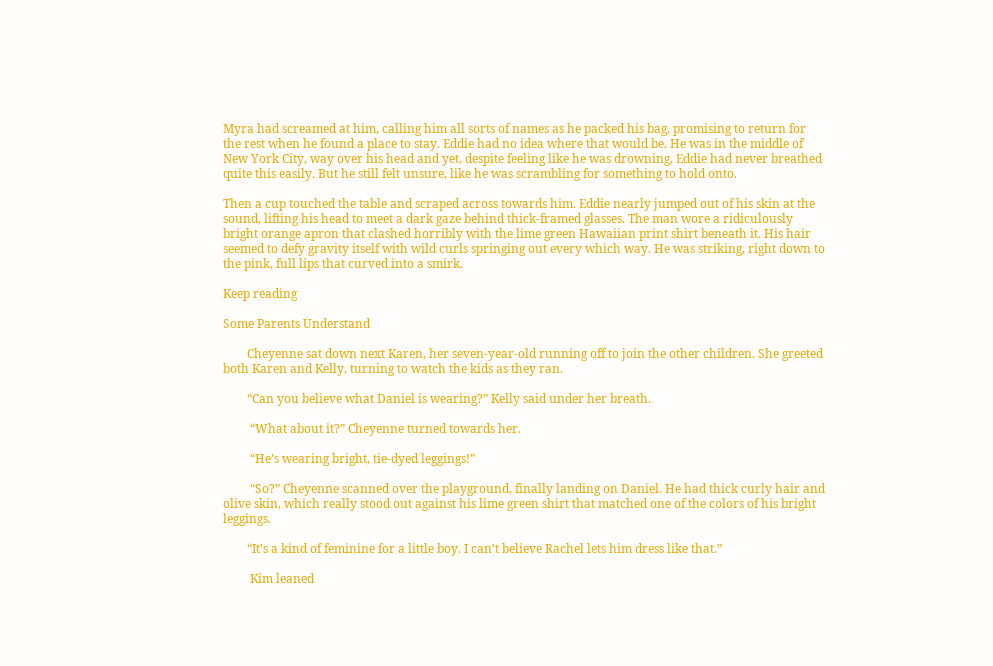Myra had screamed at him, calling him all sorts of names as he packed his bag, promising to return for the rest when he found a place to stay. Eddie had no idea where that would be. He was in the middle of New York City, way over his head and yet, despite feeling like he was drowning, Eddie had never breathed quite this easily. But he still felt unsure, like he was scrambling for something to hold onto.

Then a cup touched the table and scraped across towards him. Eddie nearly jumped out of his skin at the sound, lifting his head to meet a dark gaze behind thick-framed glasses. The man wore a ridiculously bright orange apron that clashed horribly with the lime green Hawaiian print shirt beneath it. His hair seemed to defy gravity itself with wild curls springing out every which way. He was striking, right down to the pink, full lips that curved into a smirk.

Keep reading

Some Parents Understand

        Cheyenne sat down next Karen, her seven-year-old running off to join the other children. She greeted both Karen and Kelly, turning to watch the kids as they ran.

        “Can you believe what Daniel is wearing?” Kelly said under her breath.

         “What about it?” Cheyenne turned towards her.

         “He’s wearing bright, tie-dyed leggings!”

         “So?” Cheyenne scanned over the playground, finally landing on Daniel. He had thick curly hair and olive skin, which really stood out against his lime green shirt that matched one of the colors of his bright leggings.

        “It’s a kind of feminine for a little boy. I can’t believe Rachel lets him dress like that.”

         Kim leaned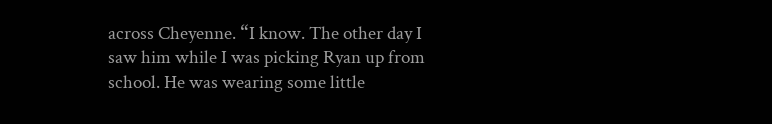across Cheyenne. “I know. The other day I saw him while I was picking Ryan up from school. He was wearing some little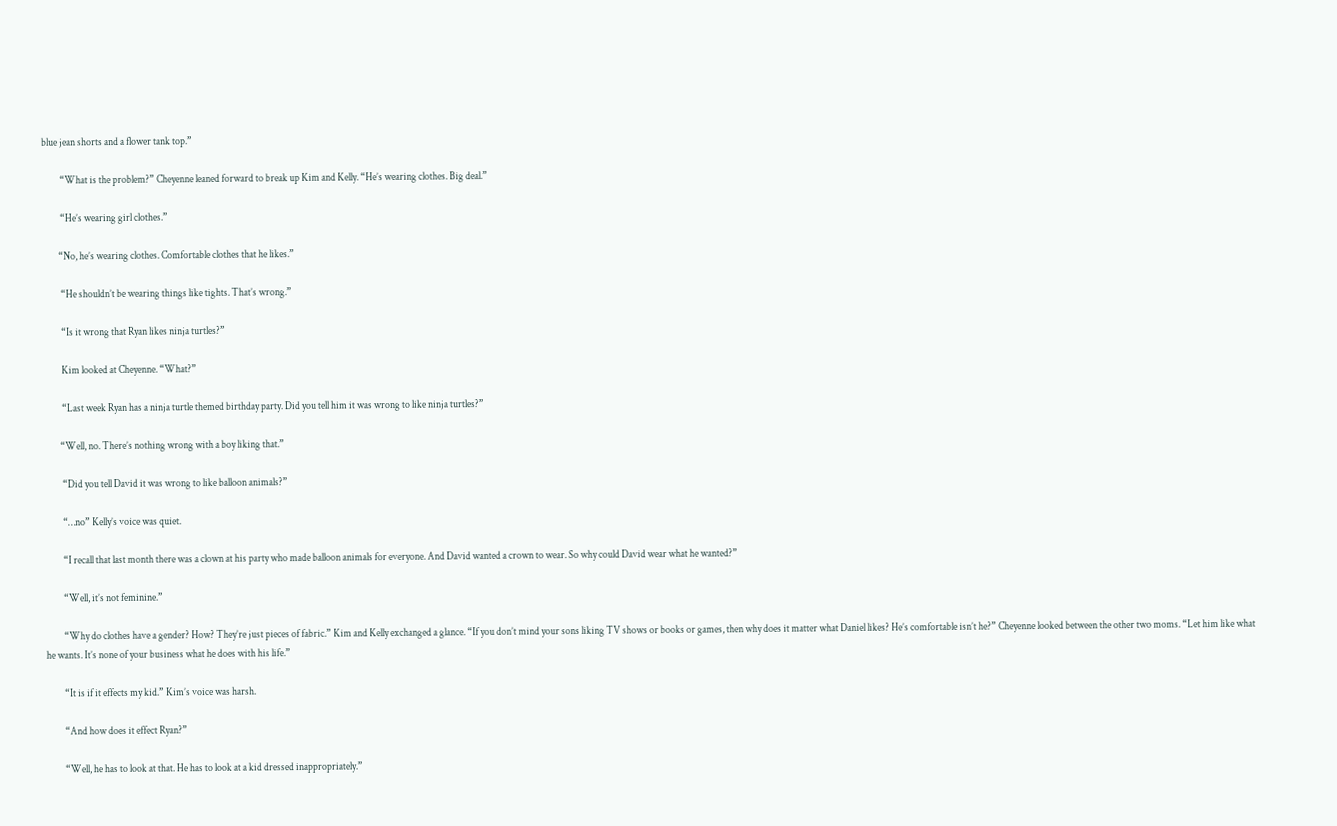blue jean shorts and a flower tank top.”

         “What is the problem?” Cheyenne leaned forward to break up Kim and Kelly. “He’s wearing clothes. Big deal.”

         “He’s wearing girl clothes.”

        “No, he’s wearing clothes. Comfortable clothes that he likes.”

         “He shouldn’t be wearing things like tights. That’s wrong.”

         “Is it wrong that Ryan likes ninja turtles?”

         Kim looked at Cheyenne. “What?”

         “Last week Ryan has a ninja turtle themed birthday party. Did you tell him it was wrong to like ninja turtles?”

        “Well, no. There’s nothing wrong with a boy liking that.”

         “Did you tell David it was wrong to like balloon animals?”

         “…no” Kelly’s voice was quiet.

         “I recall that last month there was a clown at his party who made balloon animals for everyone. And David wanted a crown to wear. So why could David wear what he wanted?”

         “Well, it’s not feminine.”

         “Why do clothes have a gender? How? They’re just pieces of fabric.” Kim and Kelly exchanged a glance. “If you don’t mind your sons liking TV shows or books or games, then why does it matter what Daniel likes? He’s comfortable isn’t he?” Cheyenne looked between the other two moms. “Let him like what he wants. It’s none of your business what he does with his life.”

         “It is if it effects my kid.” Kim’s voice was harsh.

         “And how does it effect Ryan?”

         “Well, he has to look at that. He has to look at a kid dressed inappropriately.”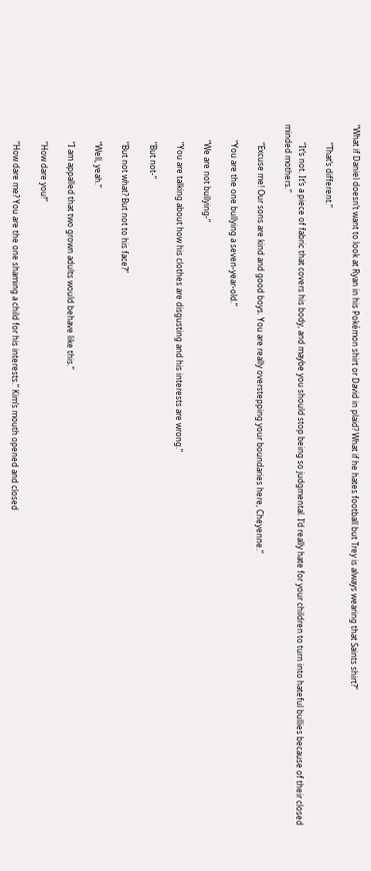“What if Daniel doesn’t want to look at Ryan in his Pokémon shirt or David in plaid? What if he hates football but Trey is always wearing that Saints shirt?”

         “That’s different.”

         “It’s not. It’s a piece of fabric that covers his body, and maybe you should stop being so judgmental. I’d really hate for your children to turn into hateful bullies because of their closed minded mothers.”

         “Excuse me! Our sons are kind and good boys. You are really overstepping your boundaries here, Cheyenne.”

        “You are the one bullying a seven-year-old.”

        “We are not bullying-“

         “You are talking about how his clothes are disgusting and his interests are wrong.”

         “But not-“

         “But not what? But not to his face?”

         “Well, yeah.”

         “I am appalled that two grown adults would behave like this.”

         “How dare you!”

         “How dare me? You are the one shaming a child for his interests.” Kim’s mouth opened and closed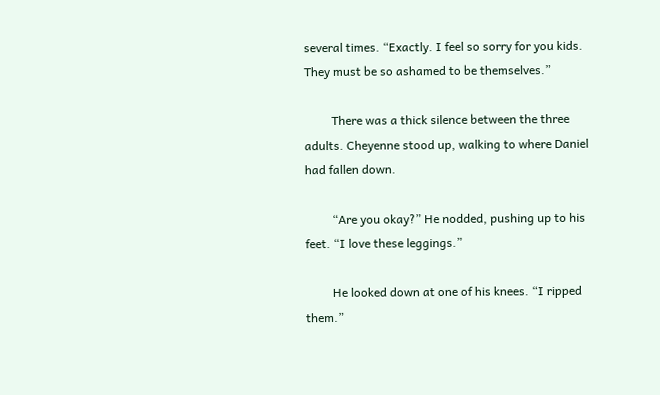several times. “Exactly. I feel so sorry for you kids. They must be so ashamed to be themselves.”

         There was a thick silence between the three adults. Cheyenne stood up, walking to where Daniel had fallen down.

         “Are you okay?” He nodded, pushing up to his feet. “I love these leggings.”

         He looked down at one of his knees. “I ripped them.”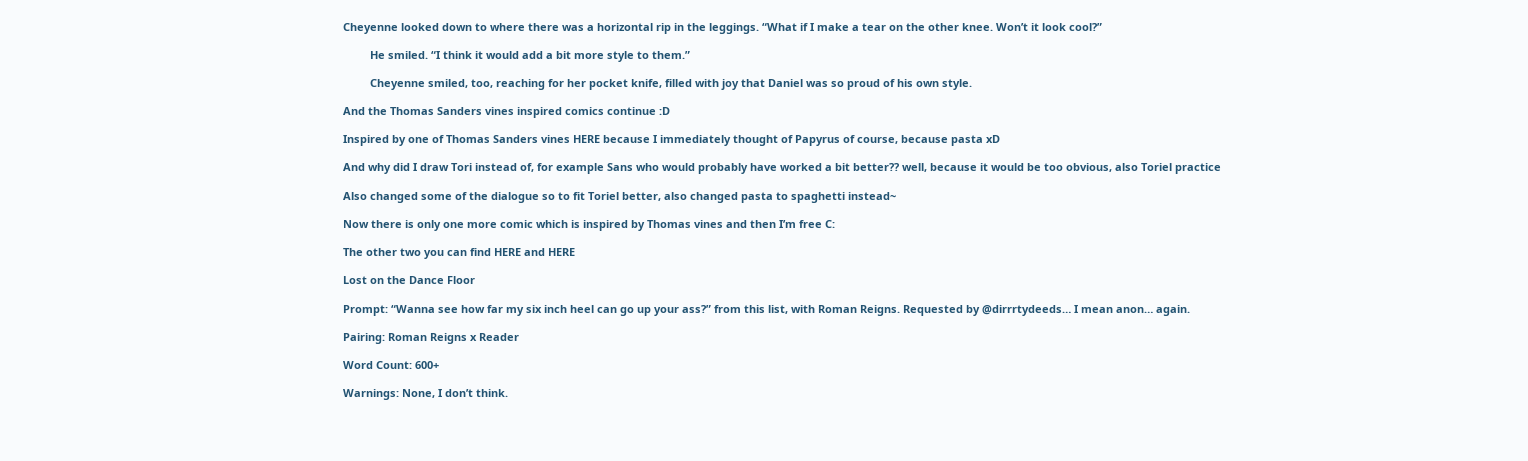Cheyenne looked down to where there was a horizontal rip in the leggings. “What if I make a tear on the other knee. Won’t it look cool?”

         He smiled. “I think it would add a bit more style to them.”

         Cheyenne smiled, too, reaching for her pocket knife, filled with joy that Daniel was so proud of his own style.

And the Thomas Sanders vines inspired comics continue :D

Inspired by one of Thomas Sanders vines HERE because I immediately thought of Papyrus of course, because pasta xD

And why did I draw Tori instead of, for example Sans who would probably have worked a bit better?? well, because it would be too obvious, also Toriel practice

Also changed some of the dialogue so to fit Toriel better, also changed pasta to spaghetti instead~

Now there is only one more comic which is inspired by Thomas vines and then I’m free C:

The other two you can find HERE and HERE

Lost on the Dance Floor

Prompt: “Wanna see how far my six inch heel can go up your ass?” from this list, with Roman Reigns. Requested by @dirrrtydeeds… I mean anon… again.

Pairing: Roman Reigns x Reader

Word Count: 600+

Warnings: None, I don’t think.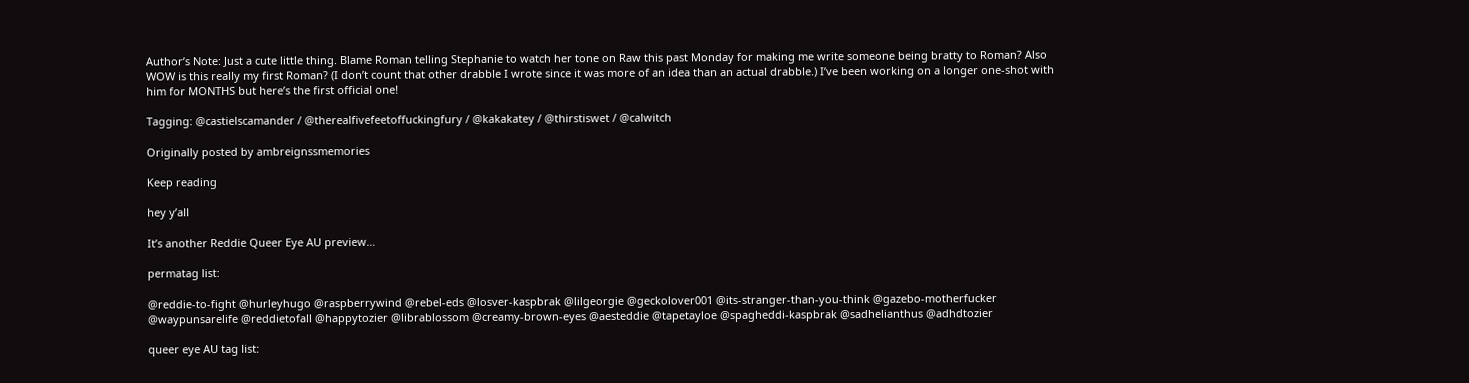Author’s Note: Just a cute little thing. Blame Roman telling Stephanie to watch her tone on Raw this past Monday for making me write someone being bratty to Roman? Also WOW is this really my first Roman? (I don’t count that other drabble I wrote since it was more of an idea than an actual drabble.) I’ve been working on a longer one-shot with him for MONTHS but here’s the first official one!

Tagging: @castielscamander / @therealfivefeetoffuckingfury / @kakakatey / @thirstiswet / @calwitch

Originally posted by ambreignssmemories

Keep reading

hey y’all

It’s another Reddie Queer Eye AU preview…

permatag list:

@reddie-to-fight @hurleyhugo @raspberrywind @rebel-eds @losver-kaspbrak @lilgeorgie @geckolover001 @its-stranger-than-you-think @gazebo-motherfucker @waypunsarelife @reddietofall @happytozier @librablossom @creamy-brown-eyes @aesteddie @tapetayloe @spagheddi-kaspbrak @sadhelianthus @adhdtozier

queer eye AU tag list: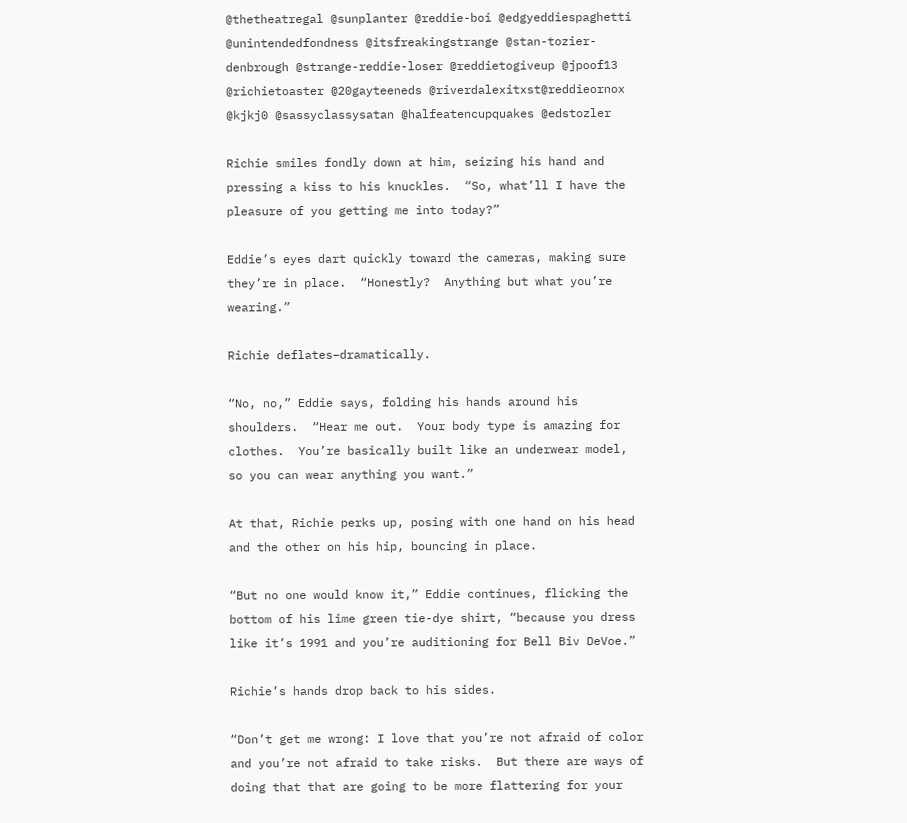@thetheatregal @sunplanter @reddie-boi @edgyeddiespaghetti @unintendedfondness @itsfreakingstrange @stan-tozier-denbrough @strange-reddie-loser @reddietogiveup @jpoof13 @richietoaster @20gayteeneds @riverdalexitxst@reddieornox @kjkj0 @sassyclassysatan @halfeatencupquakes @edstozler

Richie smiles fondly down at him, seizing his hand and pressing a kiss to his knuckles.  “So, what’ll I have the pleasure of you getting me into today?”

Eddie’s eyes dart quickly toward the cameras, making sure they’re in place.  “Honestly?  Anything but what you’re wearing.”

Richie deflates–dramatically.

“No, no,” Eddie says, folding his hands around his shoulders.  “Hear me out.  Your body type is amazing for clothes.  You’re basically built like an underwear model, so you can wear anything you want.”

At that, Richie perks up, posing with one hand on his head and the other on his hip, bouncing in place.

“But no one would know it,” Eddie continues, flicking the bottom of his lime green tie-dye shirt, “because you dress like it’s 1991 and you’re auditioning for Bell Biv DeVoe.”

Richie’s hands drop back to his sides.

“Don’t get me wrong: I love that you’re not afraid of color and you’re not afraid to take risks.  But there are ways of doing that that are going to be more flattering for your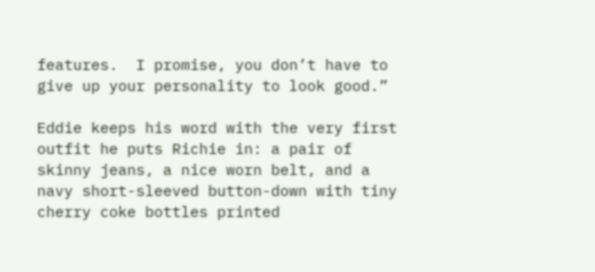features.  I promise, you don’t have to give up your personality to look good.”

Eddie keeps his word with the very first outfit he puts Richie in: a pair of skinny jeans, a nice worn belt, and a navy short-sleeved button-down with tiny cherry coke bottles printed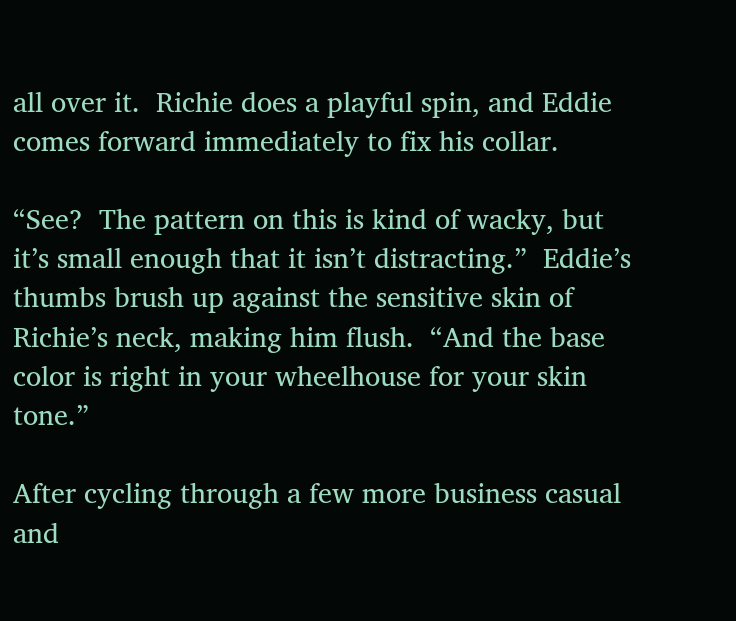all over it.  Richie does a playful spin, and Eddie comes forward immediately to fix his collar.

“See?  The pattern on this is kind of wacky, but it’s small enough that it isn’t distracting.”  Eddie’s thumbs brush up against the sensitive skin of Richie’s neck, making him flush.  “And the base color is right in your wheelhouse for your skin tone.”

After cycling through a few more business casual and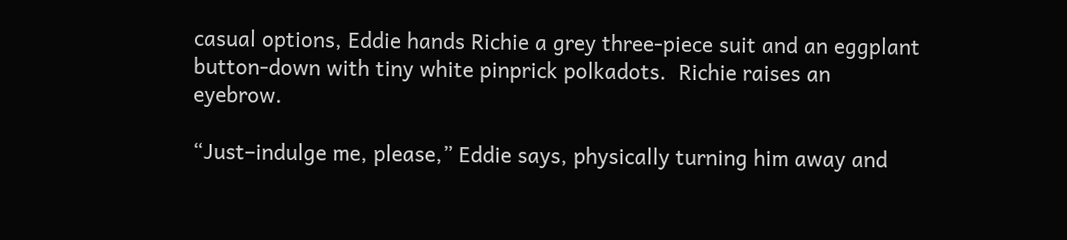casual options, Eddie hands Richie a grey three-piece suit and an eggplant button-down with tiny white pinprick polkadots.  Richie raises an eyebrow.

“Just–indulge me, please,” Eddie says, physically turning him away and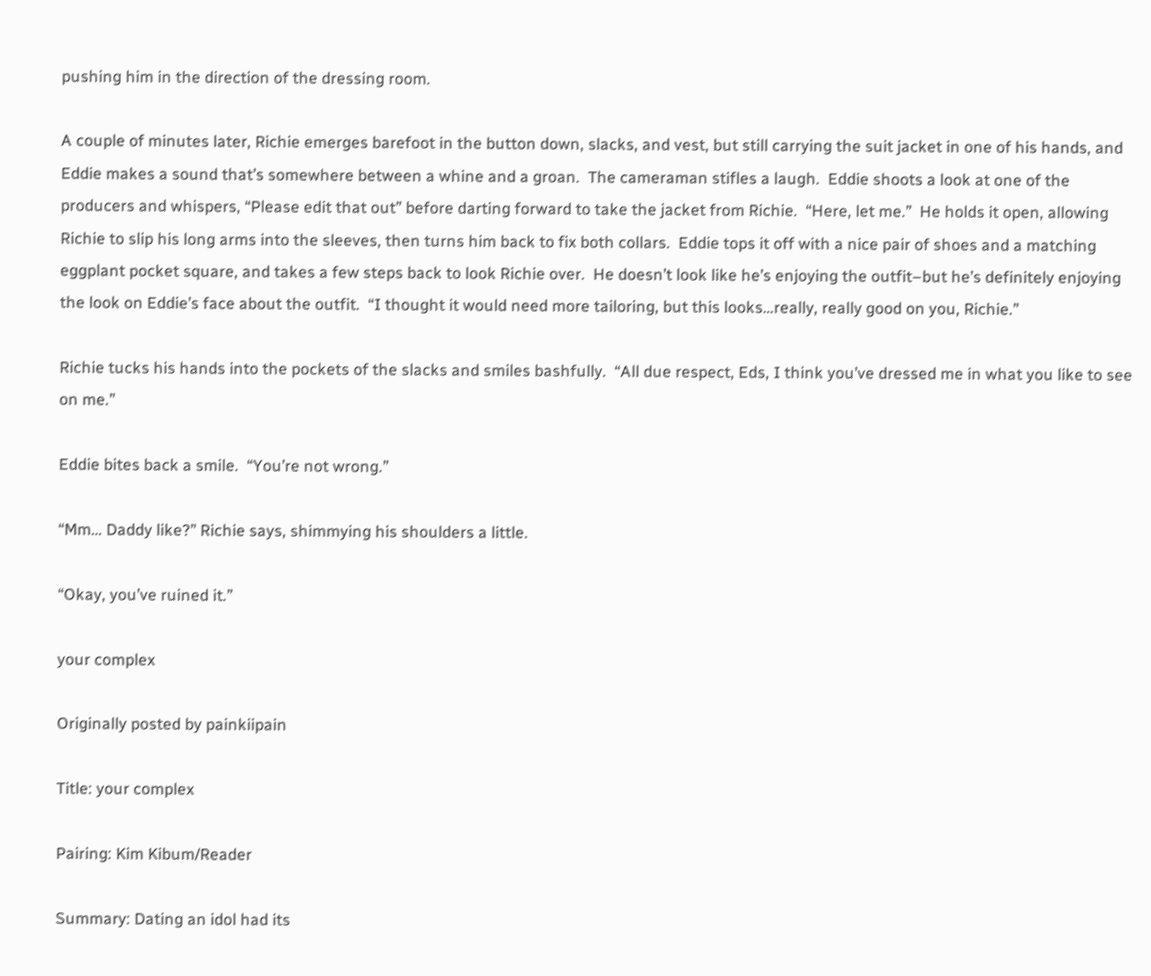pushing him in the direction of the dressing room.

A couple of minutes later, Richie emerges barefoot in the button down, slacks, and vest, but still carrying the suit jacket in one of his hands, and Eddie makes a sound that’s somewhere between a whine and a groan.  The cameraman stifles a laugh.  Eddie shoots a look at one of the producers and whispers, “Please edit that out” before darting forward to take the jacket from Richie.  “Here, let me.”  He holds it open, allowing Richie to slip his long arms into the sleeves, then turns him back to fix both collars.  Eddie tops it off with a nice pair of shoes and a matching eggplant pocket square, and takes a few steps back to look Richie over.  He doesn’t look like he’s enjoying the outfit–but he’s definitely enjoying the look on Eddie’s face about the outfit.  “I thought it would need more tailoring, but this looks…really, really good on you, Richie.”

Richie tucks his hands into the pockets of the slacks and smiles bashfully.  “All due respect, Eds, I think you’ve dressed me in what you like to see on me.”

Eddie bites back a smile.  “You’re not wrong.”

“Mm… Daddy like?” Richie says, shimmying his shoulders a little.

“Okay, you’ve ruined it.”

your complex

Originally posted by painkiipain

Title: your complex

Pairing: Kim Kibum/Reader

Summary: Dating an idol had its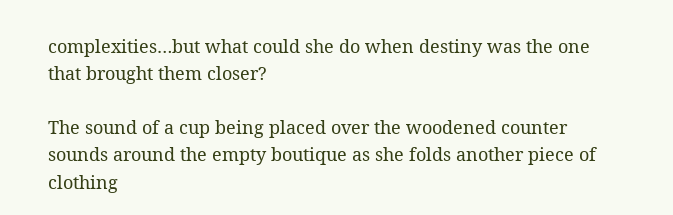complexities…but what could she do when destiny was the one that brought them closer?

The sound of a cup being placed over the woodened counter sounds around the empty boutique as she folds another piece of clothing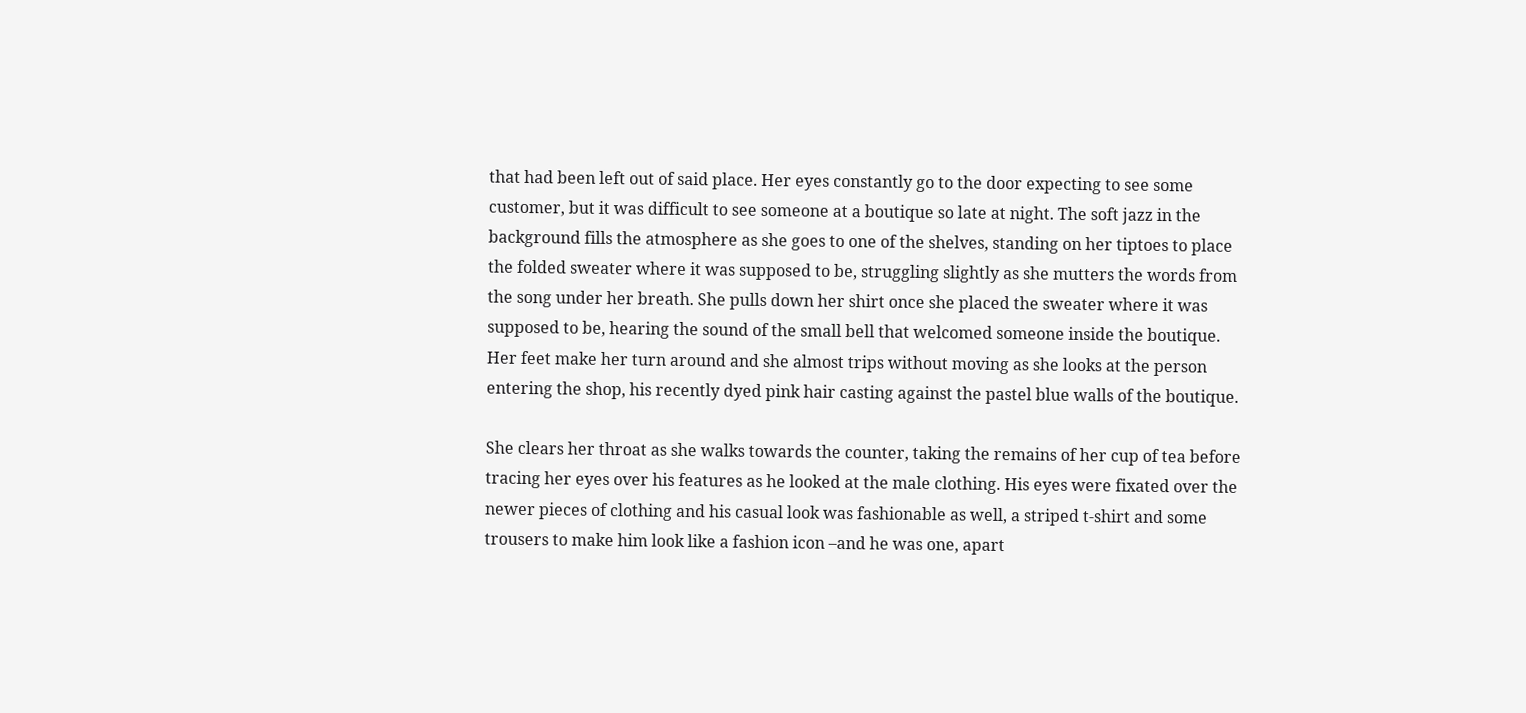that had been left out of said place. Her eyes constantly go to the door expecting to see some customer, but it was difficult to see someone at a boutique so late at night. The soft jazz in the background fills the atmosphere as she goes to one of the shelves, standing on her tiptoes to place the folded sweater where it was supposed to be, struggling slightly as she mutters the words from the song under her breath. She pulls down her shirt once she placed the sweater where it was supposed to be, hearing the sound of the small bell that welcomed someone inside the boutique. Her feet make her turn around and she almost trips without moving as she looks at the person entering the shop, his recently dyed pink hair casting against the pastel blue walls of the boutique.

She clears her throat as she walks towards the counter, taking the remains of her cup of tea before tracing her eyes over his features as he looked at the male clothing. His eyes were fixated over the newer pieces of clothing and his casual look was fashionable as well, a striped t-shirt and some trousers to make him look like a fashion icon –and he was one, apart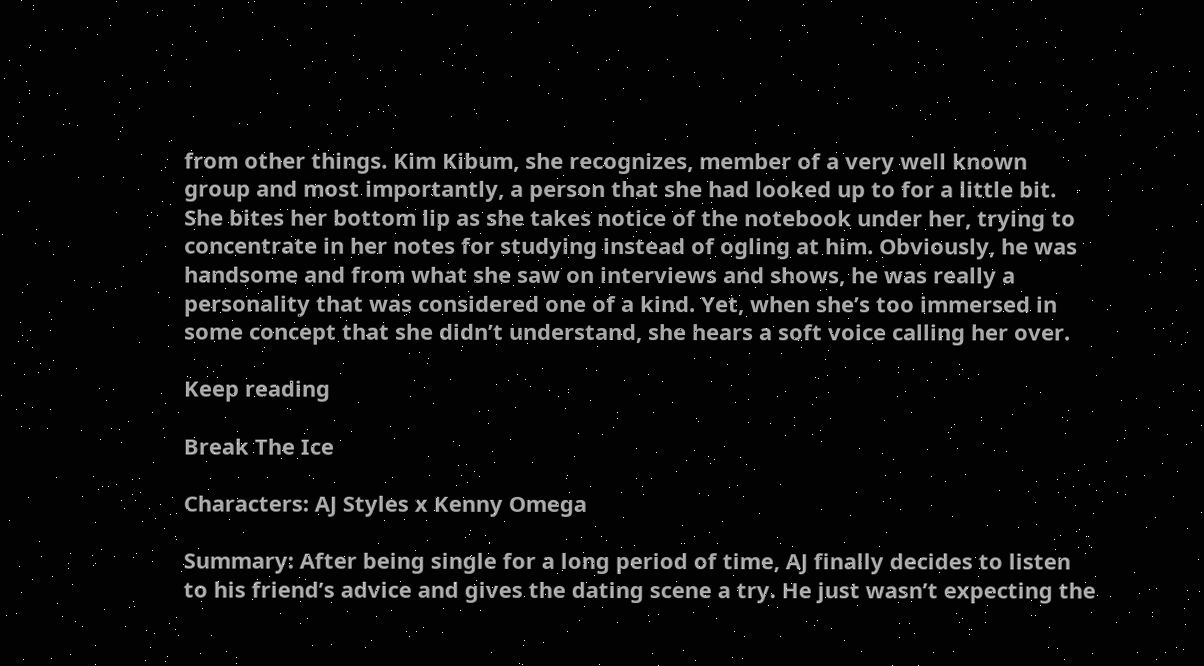from other things. Kim Kibum, she recognizes, member of a very well known group and most importantly, a person that she had looked up to for a little bit. She bites her bottom lip as she takes notice of the notebook under her, trying to concentrate in her notes for studying instead of ogling at him. Obviously, he was handsome and from what she saw on interviews and shows, he was really a personality that was considered one of a kind. Yet, when she’s too immersed in some concept that she didn’t understand, she hears a soft voice calling her over.

Keep reading

Break The Ice

Characters: AJ Styles x Kenny Omega

Summary: After being single for a long period of time, AJ finally decides to listen to his friend’s advice and gives the dating scene a try. He just wasn’t expecting the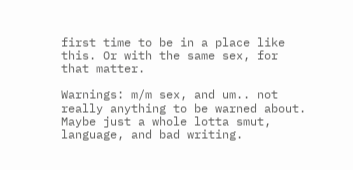first time to be in a place like this. Or with the same sex, for that matter.

Warnings: m/m sex, and um.. not really anything to be warned about. Maybe just a whole lotta smut, language, and bad writing.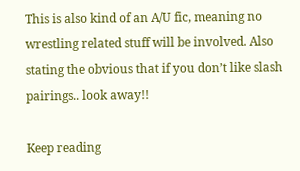This is also kind of an A/U fic, meaning no wrestling related stuff will be involved. Also stating the obvious that if you don’t like slash pairings.. look away!!

Keep reading